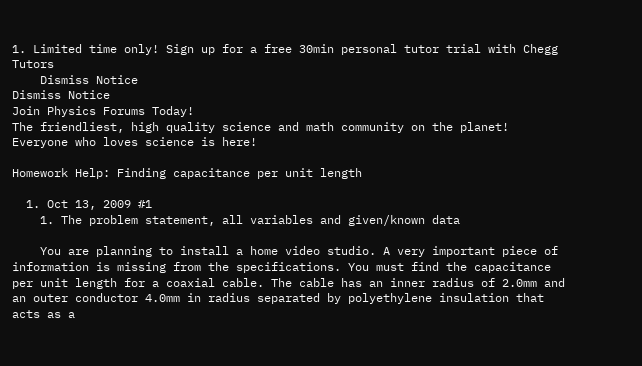1. Limited time only! Sign up for a free 30min personal tutor trial with Chegg Tutors
    Dismiss Notice
Dismiss Notice
Join Physics Forums Today!
The friendliest, high quality science and math community on the planet! Everyone who loves science is here!

Homework Help: Finding capacitance per unit length

  1. Oct 13, 2009 #1
    1. The problem statement, all variables and given/known data

    You are planning to install a home video studio. A very important piece of information is missing from the specifications. You must find the capacitance per unit length for a coaxial cable. The cable has an inner radius of 2.0mm and an outer conductor 4.0mm in radius separated by polyethylene insulation that acts as a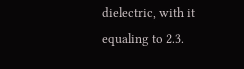dielectric, with it equaling to 2.3.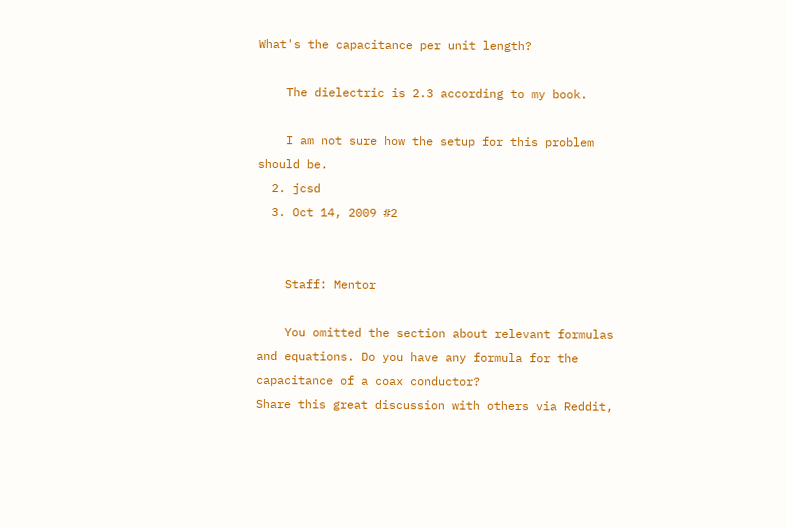What's the capacitance per unit length?

    The dielectric is 2.3 according to my book.

    I am not sure how the setup for this problem should be.
  2. jcsd
  3. Oct 14, 2009 #2


    Staff: Mentor

    You omitted the section about relevant formulas and equations. Do you have any formula for the capacitance of a coax conductor?
Share this great discussion with others via Reddit,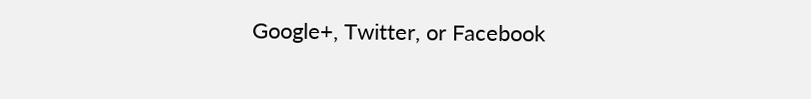Google+, Twitter, or Facebook